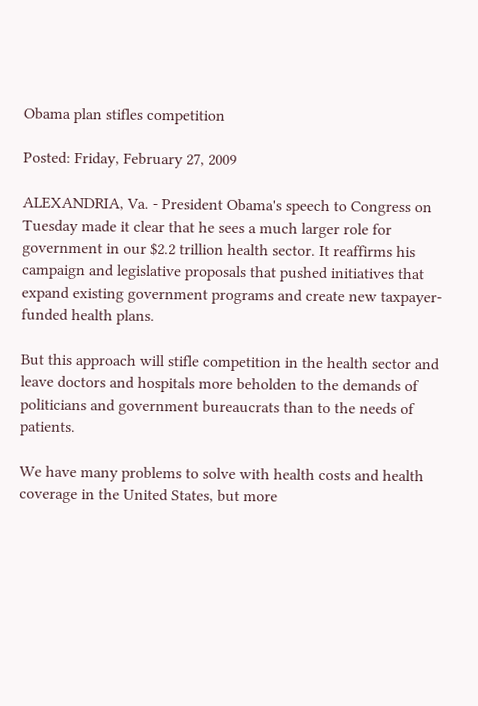Obama plan stifles competition

Posted: Friday, February 27, 2009

ALEXANDRIA, Va. - President Obama's speech to Congress on Tuesday made it clear that he sees a much larger role for government in our $2.2 trillion health sector. It reaffirms his campaign and legislative proposals that pushed initiatives that expand existing government programs and create new taxpayer-funded health plans.

But this approach will stifle competition in the health sector and leave doctors and hospitals more beholden to the demands of politicians and government bureaucrats than to the needs of patients.

We have many problems to solve with health costs and health coverage in the United States, but more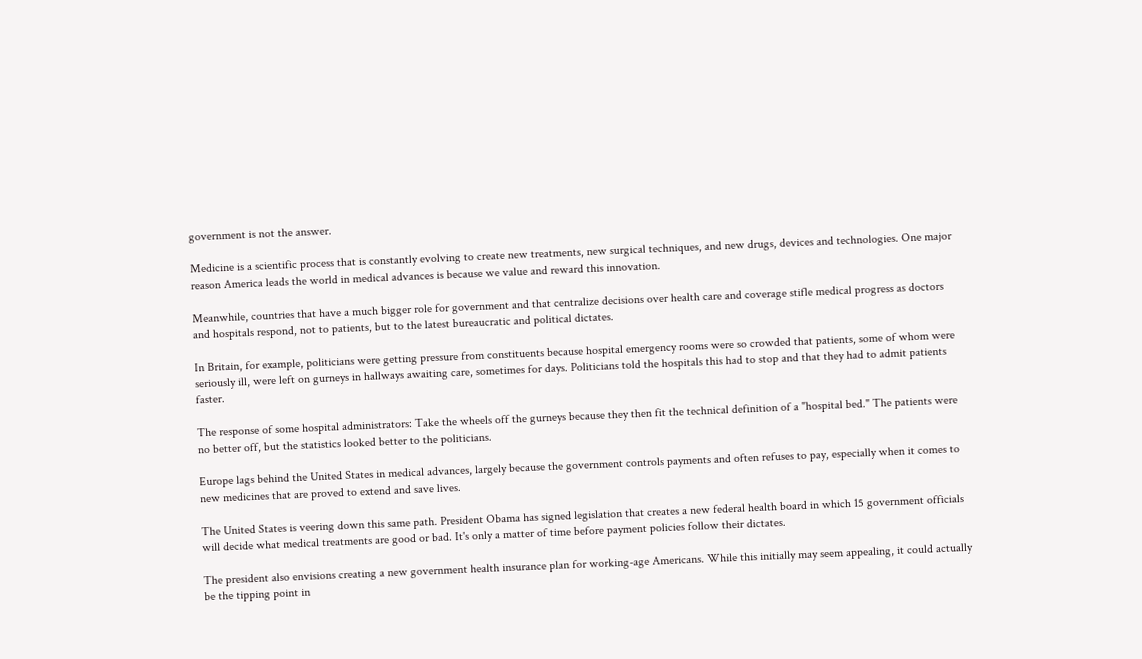government is not the answer.

Medicine is a scientific process that is constantly evolving to create new treatments, new surgical techniques, and new drugs, devices and technologies. One major reason America leads the world in medical advances is because we value and reward this innovation.

Meanwhile, countries that have a much bigger role for government and that centralize decisions over health care and coverage stifle medical progress as doctors and hospitals respond, not to patients, but to the latest bureaucratic and political dictates.

In Britain, for example, politicians were getting pressure from constituents because hospital emergency rooms were so crowded that patients, some of whom were seriously ill, were left on gurneys in hallways awaiting care, sometimes for days. Politicians told the hospitals this had to stop and that they had to admit patients faster.

The response of some hospital administrators: Take the wheels off the gurneys because they then fit the technical definition of a "hospital bed." The patients were no better off, but the statistics looked better to the politicians.

Europe lags behind the United States in medical advances, largely because the government controls payments and often refuses to pay, especially when it comes to new medicines that are proved to extend and save lives.

The United States is veering down this same path. President Obama has signed legislation that creates a new federal health board in which 15 government officials will decide what medical treatments are good or bad. It's only a matter of time before payment policies follow their dictates.

The president also envisions creating a new government health insurance plan for working-age Americans. While this initially may seem appealing, it could actually be the tipping point in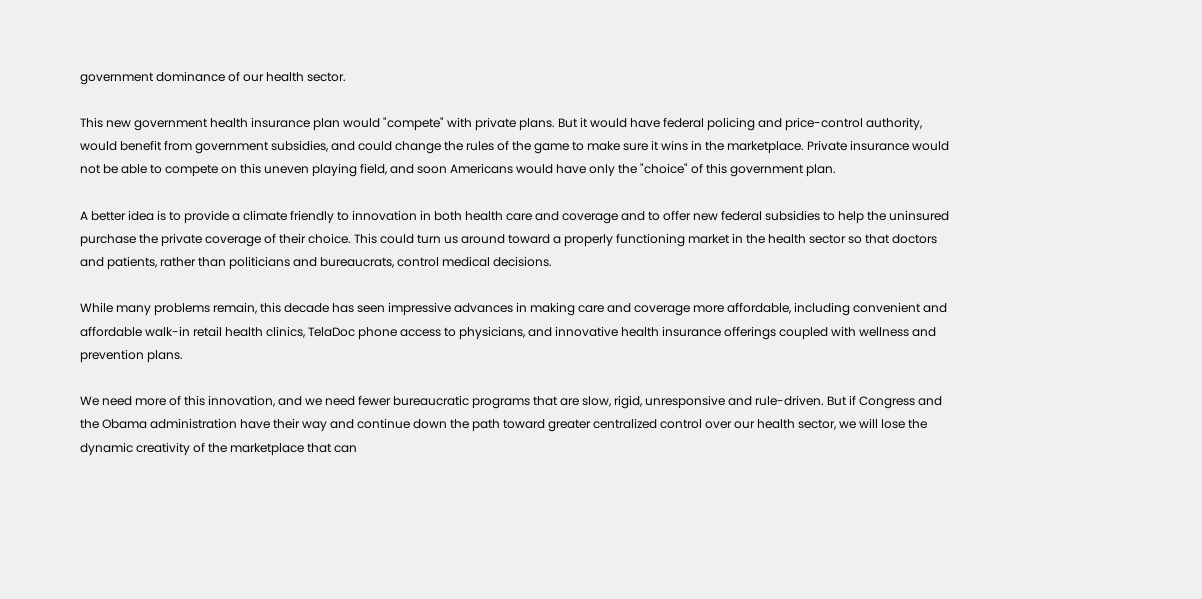government dominance of our health sector.

This new government health insurance plan would "compete" with private plans. But it would have federal policing and price-control authority, would benefit from government subsidies, and could change the rules of the game to make sure it wins in the marketplace. Private insurance would not be able to compete on this uneven playing field, and soon Americans would have only the "choice" of this government plan.

A better idea is to provide a climate friendly to innovation in both health care and coverage and to offer new federal subsidies to help the uninsured purchase the private coverage of their choice. This could turn us around toward a properly functioning market in the health sector so that doctors and patients, rather than politicians and bureaucrats, control medical decisions.

While many problems remain, this decade has seen impressive advances in making care and coverage more affordable, including convenient and affordable walk-in retail health clinics, TelaDoc phone access to physicians, and innovative health insurance offerings coupled with wellness and prevention plans.

We need more of this innovation, and we need fewer bureaucratic programs that are slow, rigid, unresponsive and rule-driven. But if Congress and the Obama administration have their way and continue down the path toward greater centralized control over our health sector, we will lose the dynamic creativity of the marketplace that can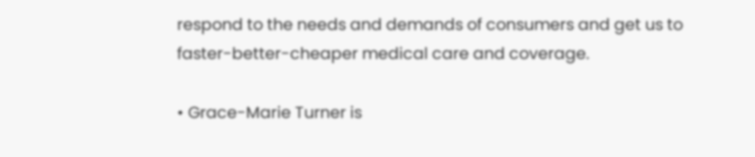respond to the needs and demands of consumers and get us to faster-better-cheaper medical care and coverage.

• Grace-Marie Turner is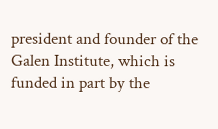president and founder of the Galen Institute, which is funded in part by the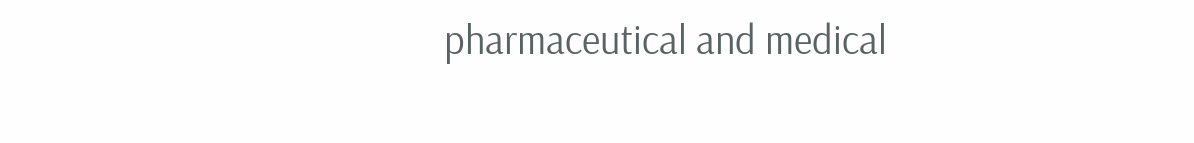pharmaceutical and medical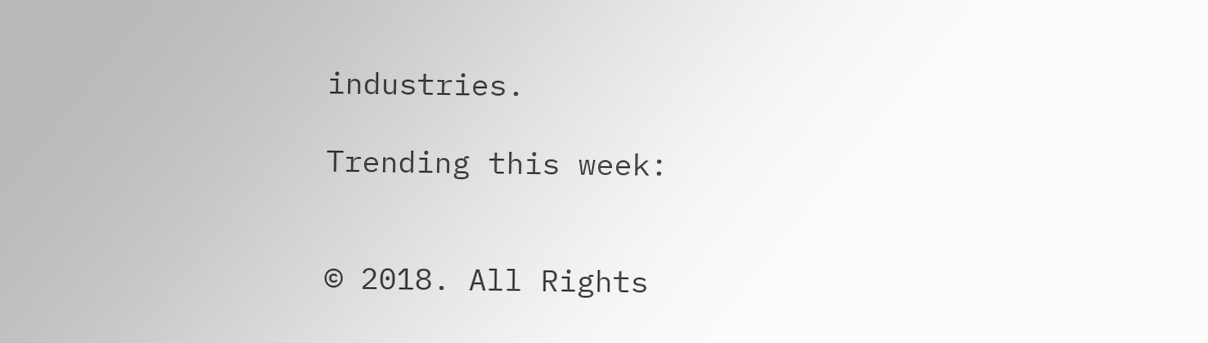industries.

Trending this week:


© 2018. All Rights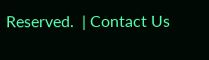Reserved.  | Contact Us